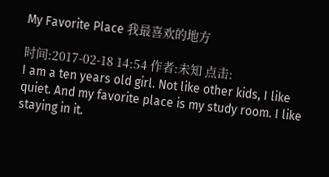My Favorite Place 我最喜欢的地方

时间:2017-02-18 14:54 作者:未知 点击:
I am a ten years old girl. Not like other kids, I like quiet. And my favorite place is my study room. I like staying in it.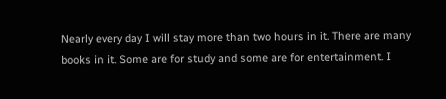Nearly every day I will stay more than two hours in it. There are many books in it. Some are for study and some are for entertainment. I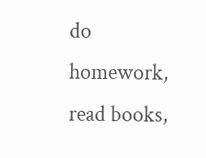do homework, read books,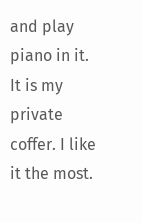and play piano in it. It is my private coffer. I like it the most.